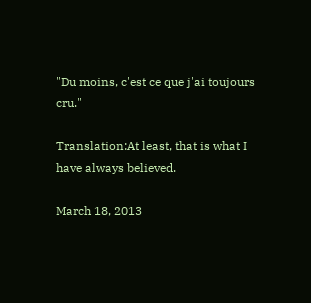"Du moins, c'est ce que j'ai toujours cru."

Translation:At least, that is what I have always believed.

March 18, 2013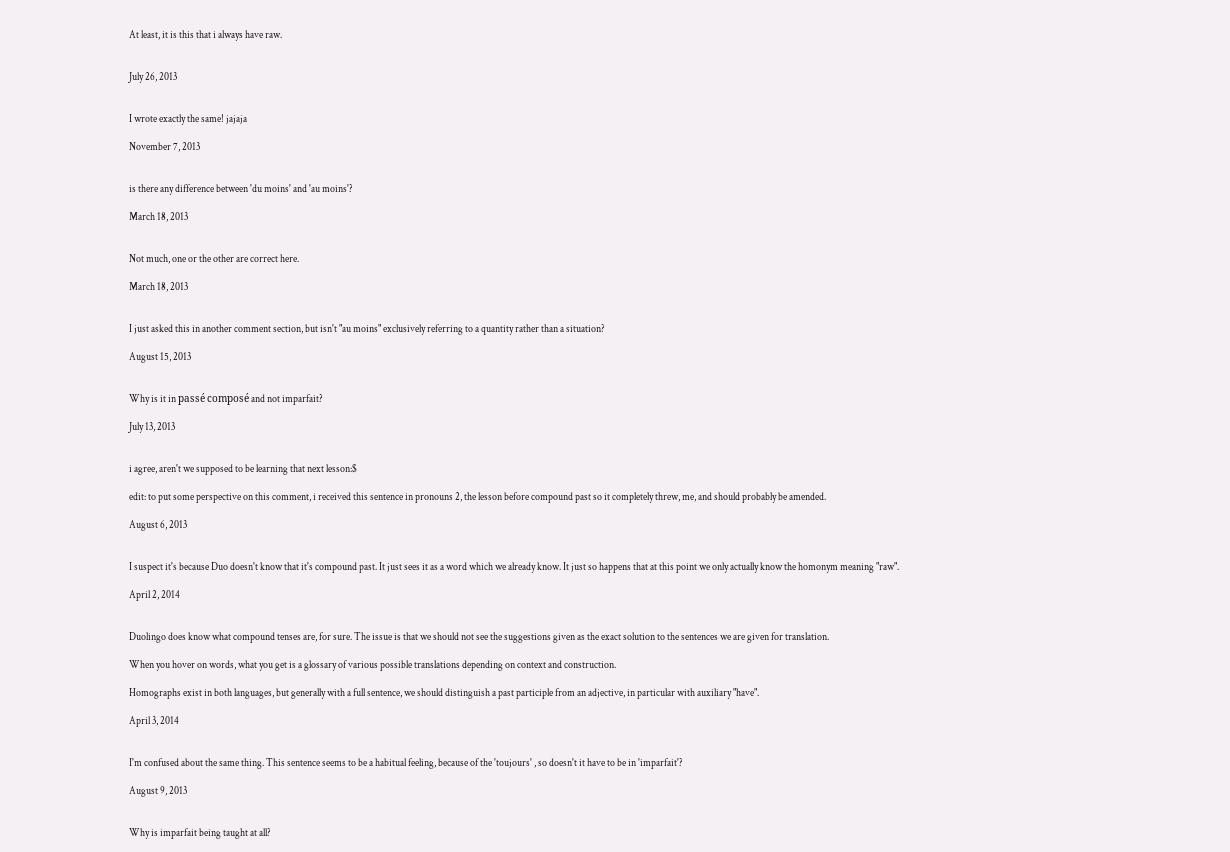At least, it is this that i always have raw.


July 26, 2013


I wrote exactly the same! jajaja

November 7, 2013


is there any difference between 'du moins' and 'au moins'?

March 18, 2013


Not much, one or the other are correct here.

March 18, 2013


I just asked this in another comment section, but isn't "au moins" exclusively referring to a quantity rather than a situation?

August 15, 2013


Why is it in passé composé and not imparfait?

July 13, 2013


i agree, aren't we supposed to be learning that next lesson:$

edit: to put some perspective on this comment, i received this sentence in pronouns 2, the lesson before compound past so it completely threw, me, and should probably be amended.

August 6, 2013


I suspect it's because Duo doesn't know that it's compound past. It just sees it as a word which we already know. It just so happens that at this point we only actually know the homonym meaning "raw".

April 2, 2014


Duolingo does know what compound tenses are, for sure. The issue is that we should not see the suggestions given as the exact solution to the sentences we are given for translation.

When you hover on words, what you get is a glossary of various possible translations depending on context and construction.

Homographs exist in both languages, but generally with a full sentence, we should distinguish a past participle from an adjective, in particular with auxiliary "have".

April 3, 2014


I'm confused about the same thing. This sentence seems to be a habitual feeling, because of the 'toujours' , so doesn't it have to be in 'imparfait'?

August 9, 2013


Why is imparfait being taught at all?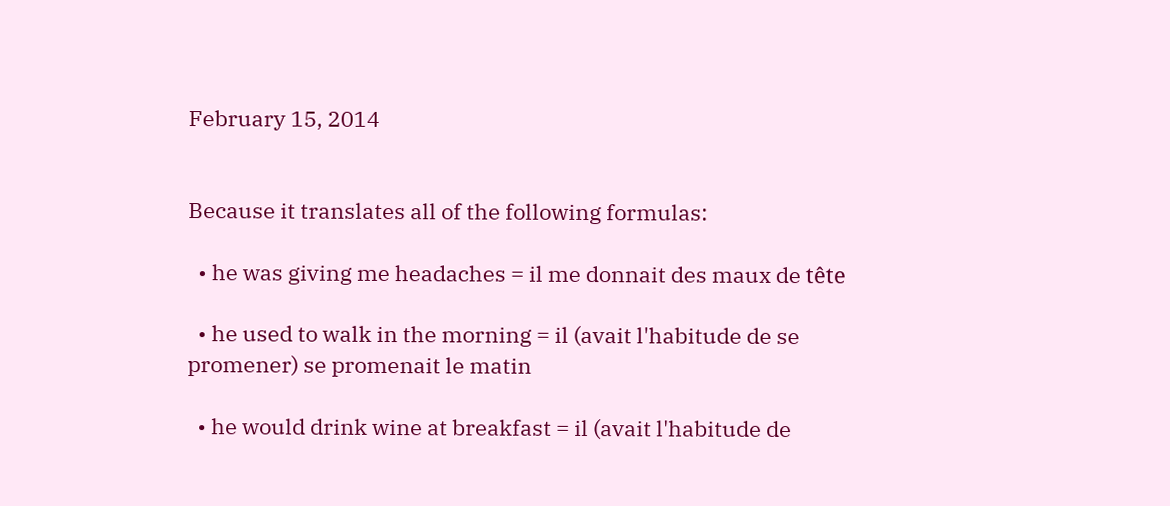February 15, 2014


Because it translates all of the following formulas:

  • he was giving me headaches = il me donnait des maux de tête

  • he used to walk in the morning = il (avait l'habitude de se promener) se promenait le matin

  • he would drink wine at breakfast = il (avait l'habitude de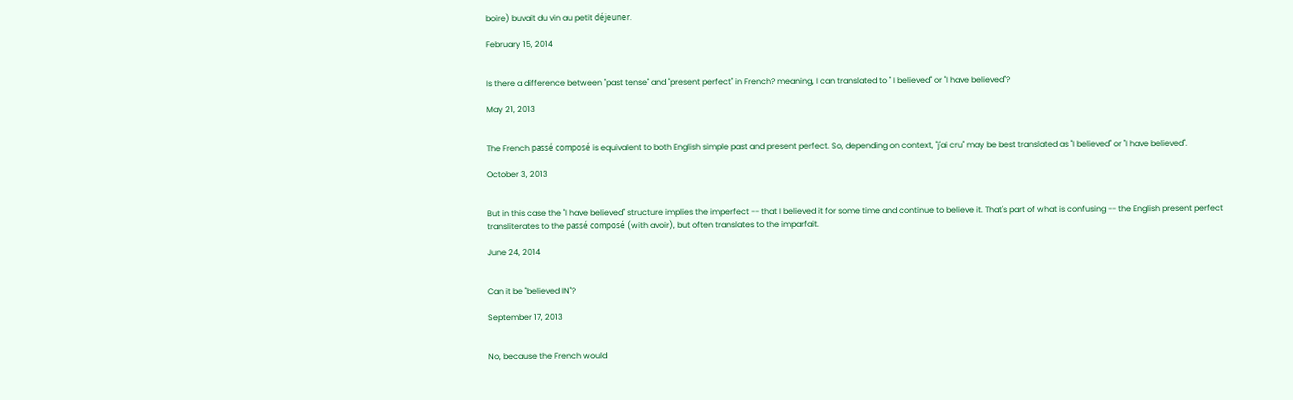boire) buvait du vin au petit déjeuner.

February 15, 2014


Is there a difference between "past tense" and "present perfect" in French? meaning, I can translated to " I believed" or "I have believed"?

May 21, 2013


The French passé composé is equivalent to both English simple past and present perfect. So, depending on context, "j'ai cru" may be best translated as "I believed" or "I have believed".

October 3, 2013


But in this case the "I have believed" structure implies the imperfect -- that I believed it for some time and continue to believe it. That's part of what is confusing -- the English present perfect transliterates to the passé composé (with avoir), but often translates to the imparfait.

June 24, 2014


Can it be "believed IN"?

September 17, 2013


No, because the French would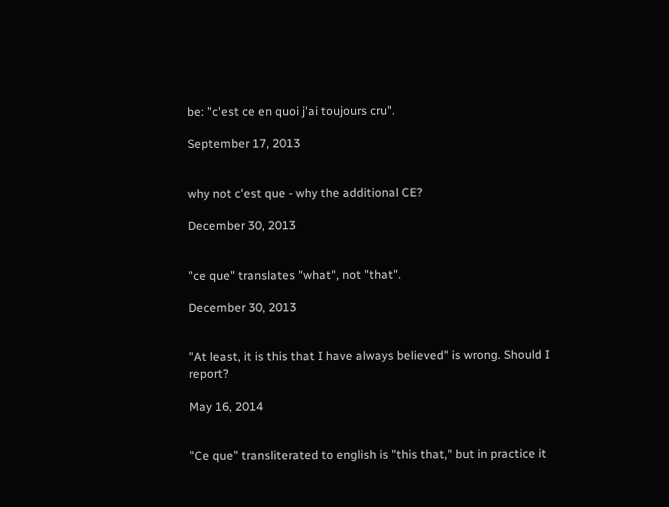be: "c'est ce en quoi j'ai toujours cru".

September 17, 2013


why not c'est que - why the additional CE?

December 30, 2013


"ce que" translates "what", not "that".

December 30, 2013


"At least, it is this that I have always believed" is wrong. Should I report?

May 16, 2014


"Ce que" transliterated to english is "this that," but in practice it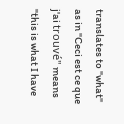translates to "what" as in "Ceci est ce que j'ai trouvé" means "this is what I have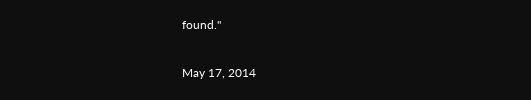found."

May 17, 2014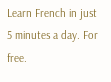Learn French in just 5 minutes a day. For free.